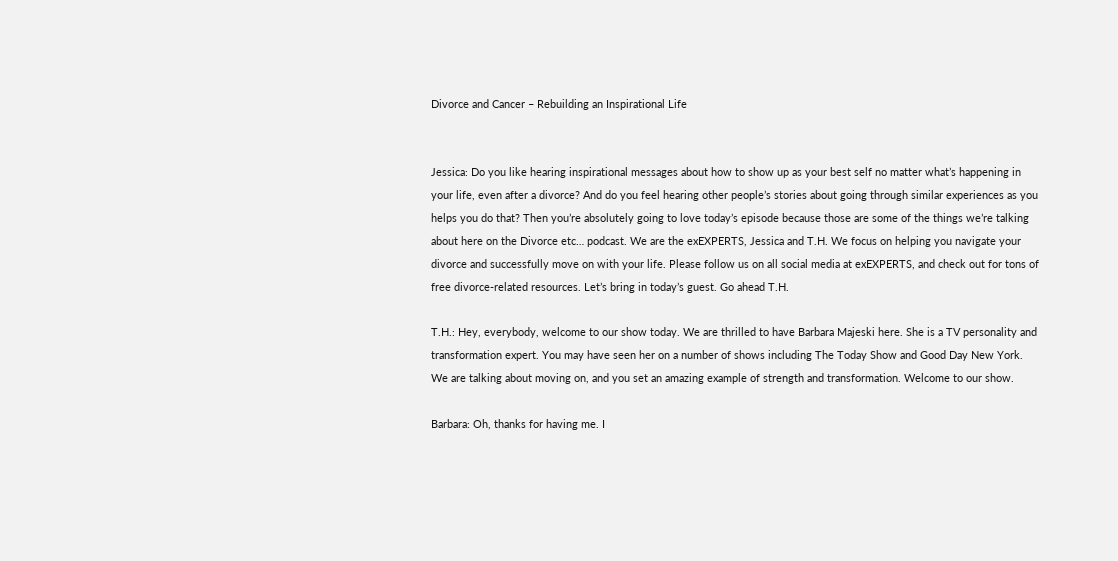Divorce and Cancer – Rebuilding an Inspirational Life


Jessica: Do you like hearing inspirational messages about how to show up as your best self no matter what’s happening in your life, even after a divorce? And do you feel hearing other people’s stories about going through similar experiences as you helps you do that? Then you’re absolutely going to love today’s episode because those are some of the things we’re talking about here on the Divorce etc… podcast. We are the exEXPERTS, Jessica and T.H. We focus on helping you navigate your divorce and successfully move on with your life. Please follow us on all social media at exEXPERTS, and check out for tons of free divorce-related resources. Let’s bring in today’s guest. Go ahead T.H.

T.H.: Hey, everybody, welcome to our show today. We are thrilled to have Barbara Majeski here. She is a TV personality and transformation expert. You may have seen her on a number of shows including The Today Show and Good Day New York. We are talking about moving on, and you set an amazing example of strength and transformation. Welcome to our show.

Barbara: Oh, thanks for having me. I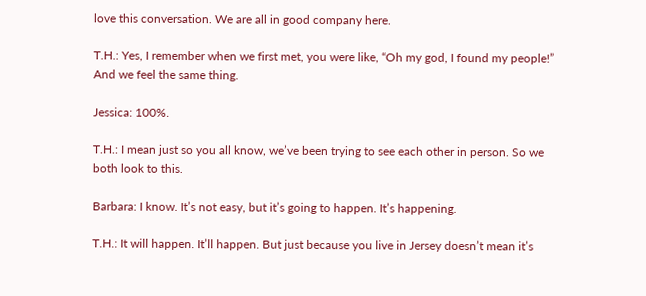love this conversation. We are all in good company here.

T.H.: Yes, I remember when we first met, you were like, “Oh my god, I found my people!” And we feel the same thing.

Jessica: 100%.

T.H.: I mean just so you all know, we’ve been trying to see each other in person. So we both look to this.

Barbara: I know. It’s not easy, but it’s going to happen. It’s happening.

T.H.: It will happen. It’ll happen. But just because you live in Jersey doesn’t mean it’s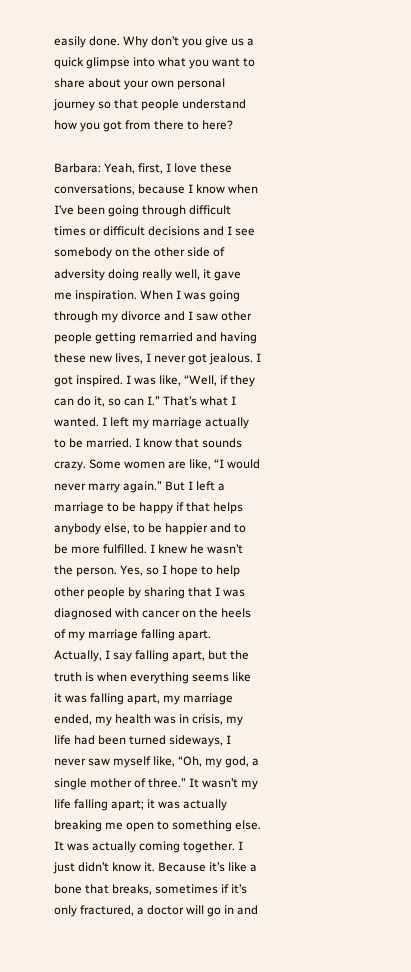easily done. Why don’t you give us a quick glimpse into what you want to share about your own personal journey so that people understand how you got from there to here?

Barbara: Yeah, first, I love these conversations, because I know when I’ve been going through difficult times or difficult decisions and I see somebody on the other side of adversity doing really well, it gave me inspiration. When I was going through my divorce and I saw other people getting remarried and having these new lives, I never got jealous. I got inspired. I was like, “Well, if they can do it, so can I.” That’s what I wanted. I left my marriage actually to be married. I know that sounds crazy. Some women are like, “I would never marry again.” But I left a marriage to be happy if that helps anybody else, to be happier and to be more fulfilled. I knew he wasn’t the person. Yes, so I hope to help other people by sharing that I was diagnosed with cancer on the heels of my marriage falling apart. Actually, I say falling apart, but the truth is when everything seems like it was falling apart, my marriage ended, my health was in crisis, my life had been turned sideways, I never saw myself like, “Oh, my god, a single mother of three.” It wasn’t my life falling apart; it was actually breaking me open to something else. It was actually coming together. I just didn’t know it. Because it’s like a bone that breaks, sometimes if it’s only fractured, a doctor will go in and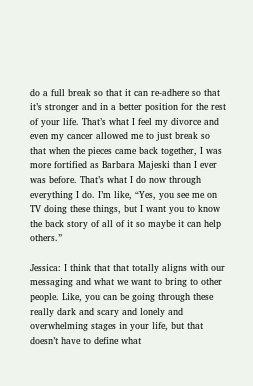do a full break so that it can re-adhere so that it’s stronger and in a better position for the rest of your life. That’s what I feel my divorce and even my cancer allowed me to just break so that when the pieces came back together, I was more fortified as Barbara Majeski than I ever was before. That’s what I do now through everything I do. I’m like, “Yes, you see me on TV doing these things, but I want you to know the back story of all of it so maybe it can help others.”

Jessica: I think that that totally aligns with our messaging and what we want to bring to other people. Like, you can be going through these really dark and scary and lonely and overwhelming stages in your life, but that doesn’t have to define what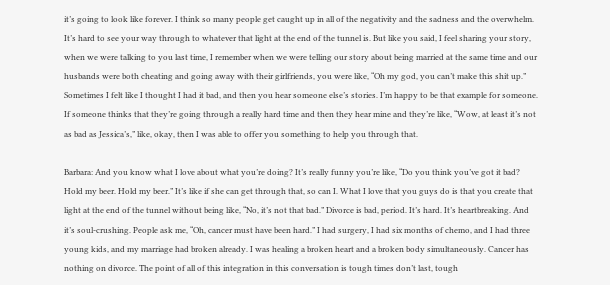it’s going to look like forever. I think so many people get caught up in all of the negativity and the sadness and the overwhelm. It’s hard to see your way through to whatever that light at the end of the tunnel is. But like you said, I feel sharing your story, when we were talking to you last time, I remember when we were telling our story about being married at the same time and our husbands were both cheating and going away with their girlfriends, you were like, “Oh my god, you can’t make this shit up.” Sometimes I felt like I thought I had it bad, and then you hear someone else’s stories. I’m happy to be that example for someone. If someone thinks that they’re going through a really hard time and then they hear mine and they’re like, “Wow, at least it’s not as bad as Jessica’s,” like, okay, then I was able to offer you something to help you through that.

Barbara: And you know what I love about what you’re doing? It’s really funny you’re like, “Do you think you’ve got it bad? Hold my beer. Hold my beer.” It’s like if she can get through that, so can I. What I love that you guys do is that you create that light at the end of the tunnel without being like, “No, it’s not that bad.” Divorce is bad, period. It’s hard. It’s heartbreaking. And it’s soul-crushing. People ask me, “Oh, cancer must have been hard.” I had surgery, I had six months of chemo, and I had three young kids, and my marriage had broken already. I was healing a broken heart and a broken body simultaneously. Cancer has nothing on divorce. The point of all of this integration in this conversation is tough times don’t last, tough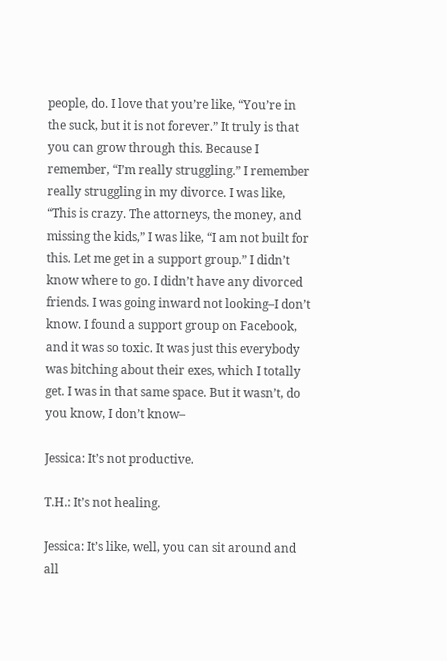people, do. I love that you’re like, “You’re in the suck, but it is not forever.” It truly is that you can grow through this. Because I remember, “I’m really struggling.” I remember really struggling in my divorce. I was like, “This is crazy. The attorneys, the money, and missing the kids,” I was like, “I am not built for this. Let me get in a support group.” I didn’t know where to go. I didn’t have any divorced friends. I was going inward not looking–I don’t know. I found a support group on Facebook, and it was so toxic. It was just this everybody was bitching about their exes, which I totally get. I was in that same space. But it wasn’t, do you know, I don’t know–

Jessica: It’s not productive.

T.H.: It’s not healing.

Jessica: It’s like, well, you can sit around and all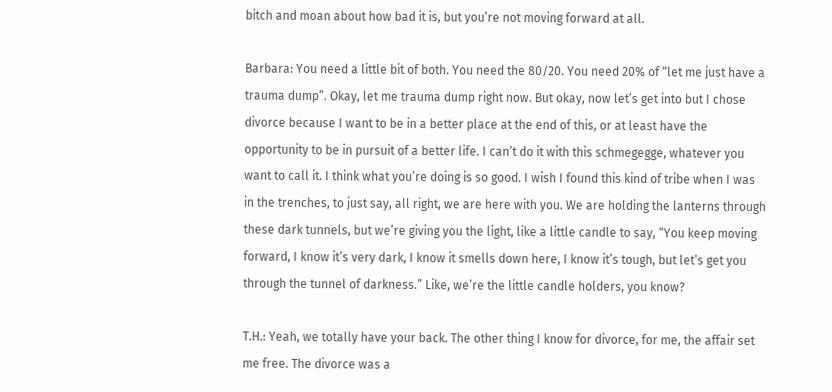bitch and moan about how bad it is, but you’re not moving forward at all.

Barbara: You need a little bit of both. You need the 80/20. You need 20% of “let me just have a trauma dump”. Okay, let me trauma dump right now. But okay, now let’s get into but I chose divorce because I want to be in a better place at the end of this, or at least have the opportunity to be in pursuit of a better life. I can’t do it with this schmegegge, whatever you want to call it. I think what you’re doing is so good. I wish I found this kind of tribe when I was in the trenches, to just say, all right, we are here with you. We are holding the lanterns through these dark tunnels, but we’re giving you the light, like a little candle to say, “You keep moving forward, I know it’s very dark, I know it smells down here, I know it’s tough, but let’s get you through the tunnel of darkness.” Like, we’re the little candle holders, you know?

T.H.: Yeah, we totally have your back. The other thing I know for divorce, for me, the affair set me free. The divorce was a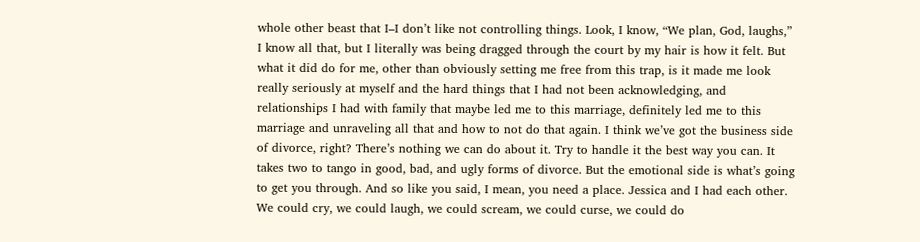whole other beast that I–I don’t like not controlling things. Look, I know, “We plan, God, laughs,” I know all that, but I literally was being dragged through the court by my hair is how it felt. But what it did do for me, other than obviously setting me free from this trap, is it made me look really seriously at myself and the hard things that I had not been acknowledging, and relationships I had with family that maybe led me to this marriage, definitely led me to this marriage and unraveling all that and how to not do that again. I think we’ve got the business side of divorce, right? There’s nothing we can do about it. Try to handle it the best way you can. It takes two to tango in good, bad, and ugly forms of divorce. But the emotional side is what’s going to get you through. And so like you said, I mean, you need a place. Jessica and I had each other. We could cry, we could laugh, we could scream, we could curse, we could do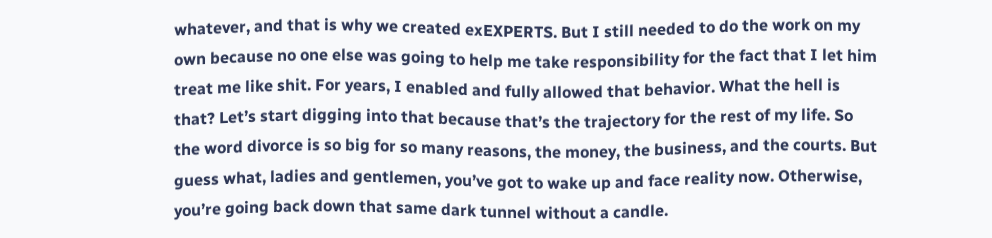whatever, and that is why we created exEXPERTS. But I still needed to do the work on my own because no one else was going to help me take responsibility for the fact that I let him treat me like shit. For years, I enabled and fully allowed that behavior. What the hell is that? Let’s start digging into that because that’s the trajectory for the rest of my life. So the word divorce is so big for so many reasons, the money, the business, and the courts. But guess what, ladies and gentlemen, you’ve got to wake up and face reality now. Otherwise, you’re going back down that same dark tunnel without a candle.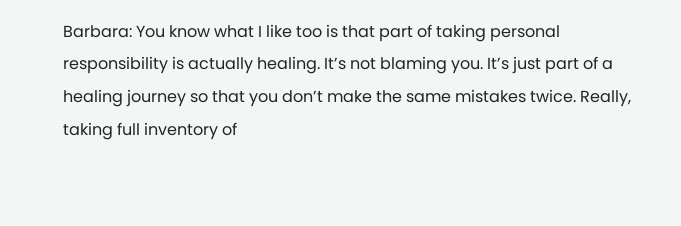Barbara: You know what I like too is that part of taking personal responsibility is actually healing. It’s not blaming you. It’s just part of a healing journey so that you don’t make the same mistakes twice. Really, taking full inventory of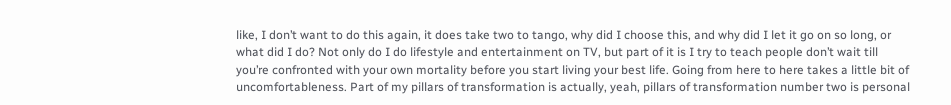like, I don’t want to do this again, it does take two to tango, why did I choose this, and why did I let it go on so long, or what did I do? Not only do I do lifestyle and entertainment on TV, but part of it is I try to teach people don’t wait till you’re confronted with your own mortality before you start living your best life. Going from here to here takes a little bit of uncomfortableness. Part of my pillars of transformation is actually, yeah, pillars of transformation number two is personal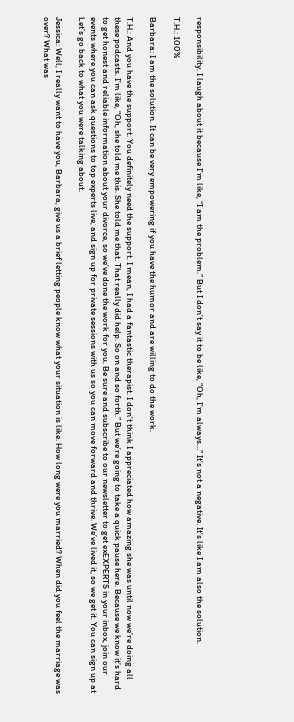responsibility. I laugh about it because I’m like, “I am the problem.” But I don’t say it to be like, “Oh, I’m always…” It’s not a negative. It’s like I am also the solution.

T.H.: 100%

Barbara: I am the solution. It can be very empowering if you have the humor and are willing to do the work.

T.H.: And you have the support. You definitely need the support. I mean, I had a fantastic therapist. I don’t think I appreciated how amazing she was until now we’re doing all these podcasts. I’m like, “Oh, she told me this. She told me that. That really did help. So on and so forth.” But we’re going to take a quick pause here. Because we know it’s hard to get honest and reliable information about your divorce, so we’ve done the work for you. Be sure and subscribe to our newsletter to get exEXPERTS in your inbox, join our events where you can ask questions to top experts live, and sign up for private sessions with us so you can move forward and thrive. We’ve lived it, so we get it. You can sign up at Let’s go back to what you were talking about.

Jessica: Well, I really want to have you, Barbara, give us a brief letting people know what your situation is like. How long were you married? When did you feel the marriage was over? What was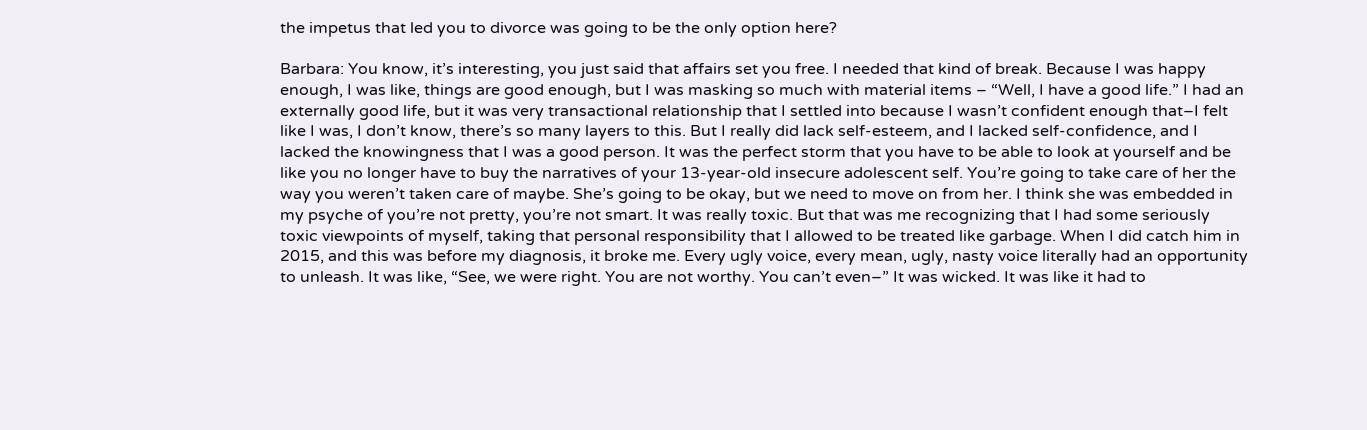the impetus that led you to divorce was going to be the only option here?

Barbara: You know, it’s interesting, you just said that affairs set you free. I needed that kind of break. Because I was happy enough, I was like, things are good enough, but I was masking so much with material items – “Well, I have a good life.” I had an externally good life, but it was very transactional relationship that I settled into because I wasn’t confident enough that–I felt like I was, I don’t know, there’s so many layers to this. But I really did lack self-esteem, and I lacked self-confidence, and I lacked the knowingness that I was a good person. It was the perfect storm that you have to be able to look at yourself and be like you no longer have to buy the narratives of your 13-year-old insecure adolescent self. You’re going to take care of her the way you weren’t taken care of maybe. She’s going to be okay, but we need to move on from her. I think she was embedded in my psyche of you’re not pretty, you’re not smart. It was really toxic. But that was me recognizing that I had some seriously toxic viewpoints of myself, taking that personal responsibility that I allowed to be treated like garbage. When I did catch him in 2015, and this was before my diagnosis, it broke me. Every ugly voice, every mean, ugly, nasty voice literally had an opportunity to unleash. It was like, “See, we were right. You are not worthy. You can’t even–” It was wicked. It was like it had to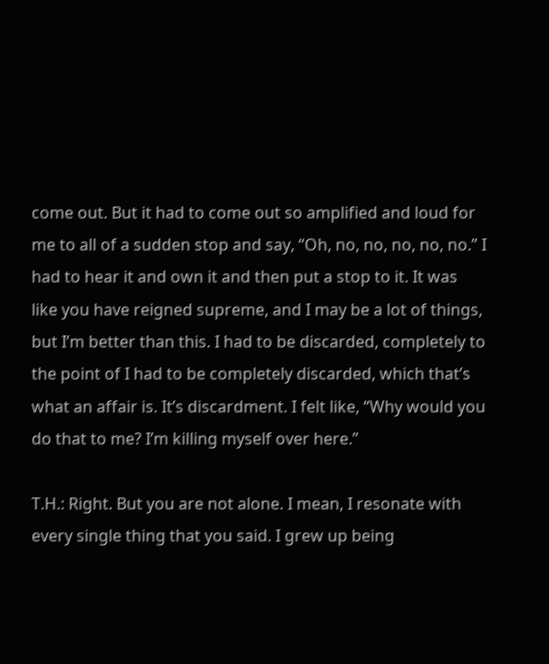come out. But it had to come out so amplified and loud for me to all of a sudden stop and say, “Oh, no, no, no, no, no.” I had to hear it and own it and then put a stop to it. It was like you have reigned supreme, and I may be a lot of things, but I’m better than this. I had to be discarded, completely to the point of I had to be completely discarded, which that’s what an affair is. It’s discardment. I felt like, “Why would you do that to me? I’m killing myself over here.”

T.H.: Right. But you are not alone. I mean, I resonate with every single thing that you said. I grew up being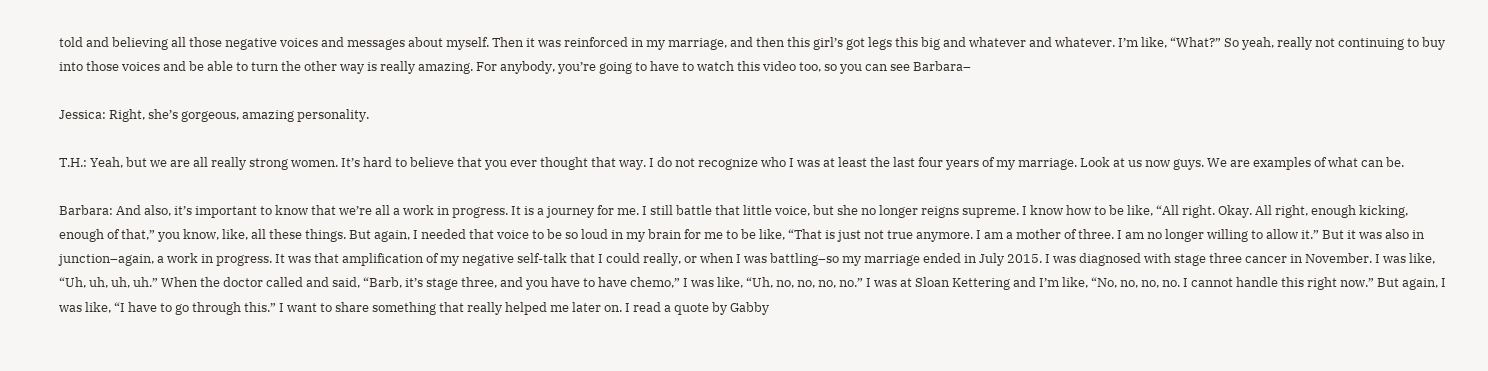told and believing all those negative voices and messages about myself. Then it was reinforced in my marriage, and then this girl’s got legs this big and whatever and whatever. I’m like, “What?” So yeah, really not continuing to buy into those voices and be able to turn the other way is really amazing. For anybody, you’re going to have to watch this video too, so you can see Barbara–

Jessica: Right, she’s gorgeous, amazing personality.

T.H.: Yeah, but we are all really strong women. It’s hard to believe that you ever thought that way. I do not recognize who I was at least the last four years of my marriage. Look at us now guys. We are examples of what can be.

Barbara: And also, it’s important to know that we’re all a work in progress. It is a journey for me. I still battle that little voice, but she no longer reigns supreme. I know how to be like, “All right. Okay. All right, enough kicking, enough of that,” you know, like, all these things. But again, I needed that voice to be so loud in my brain for me to be like, “That is just not true anymore. I am a mother of three. I am no longer willing to allow it.” But it was also in junction–again, a work in progress. It was that amplification of my negative self-talk that I could really, or when I was battling–so my marriage ended in July 2015. I was diagnosed with stage three cancer in November. I was like, “Uh, uh, uh, uh.” When the doctor called and said, “Barb, it’s stage three, and you have to have chemo,” I was like, “Uh, no, no, no, no.” I was at Sloan Kettering and I’m like, “No, no, no, no. I cannot handle this right now.” But again, I was like, “I have to go through this.” I want to share something that really helped me later on. I read a quote by Gabby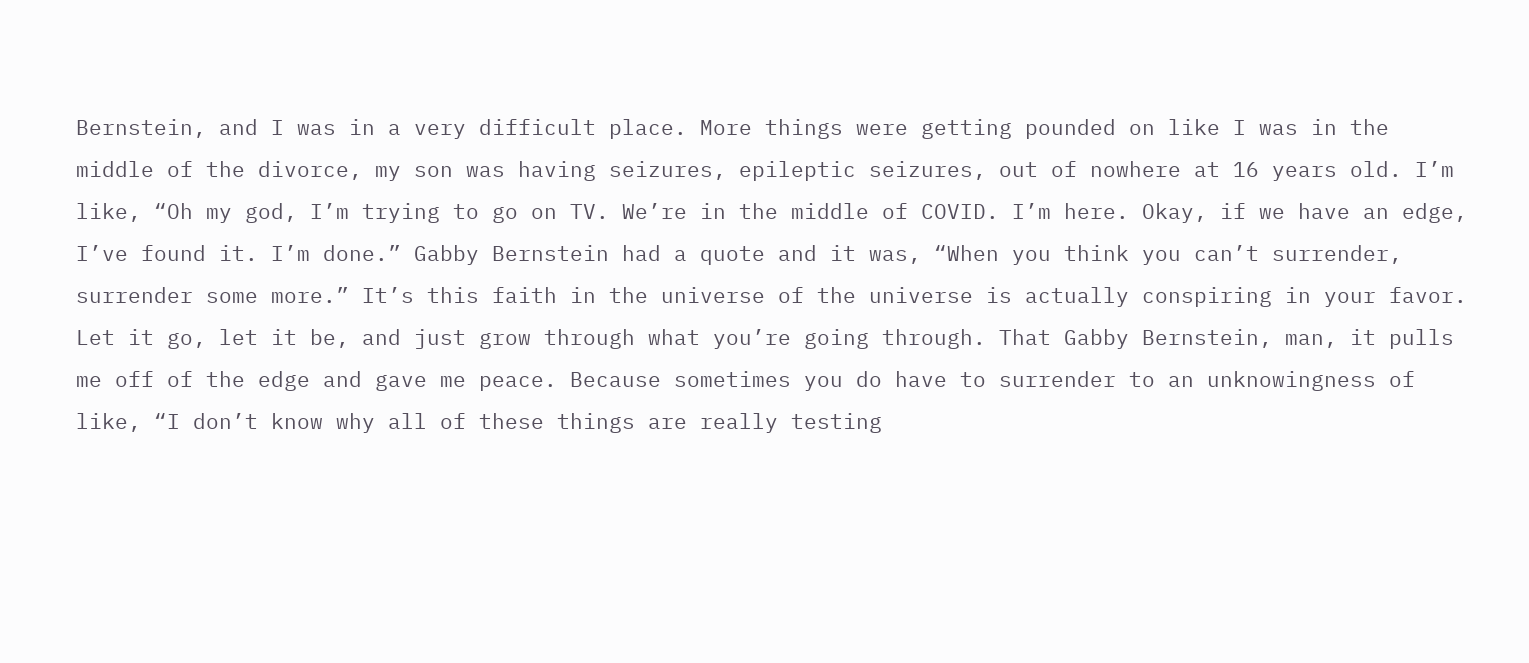Bernstein, and I was in a very difficult place. More things were getting pounded on like I was in the middle of the divorce, my son was having seizures, epileptic seizures, out of nowhere at 16 years old. I’m like, “Oh my god, I’m trying to go on TV. We’re in the middle of COVID. I’m here. Okay, if we have an edge, I’ve found it. I’m done.” Gabby Bernstein had a quote and it was, “When you think you can’t surrender, surrender some more.” It’s this faith in the universe of the universe is actually conspiring in your favor. Let it go, let it be, and just grow through what you’re going through. That Gabby Bernstein, man, it pulls me off of the edge and gave me peace. Because sometimes you do have to surrender to an unknowingness of like, “I don’t know why all of these things are really testing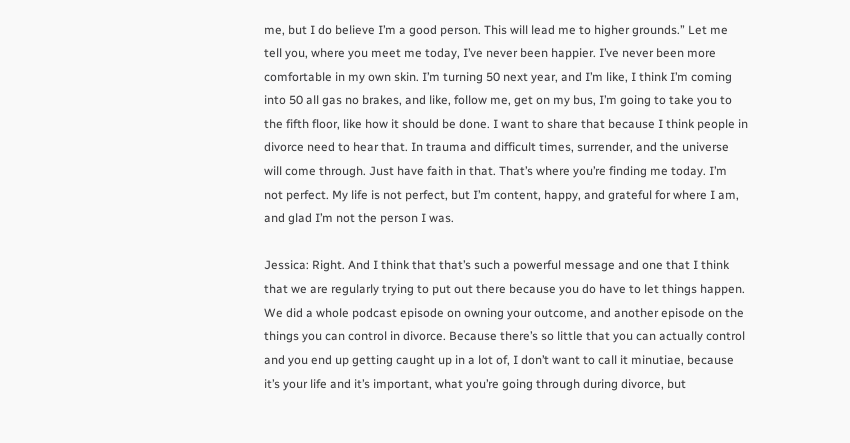me, but I do believe I’m a good person. This will lead me to higher grounds.” Let me tell you, where you meet me today, I’ve never been happier. I’ve never been more comfortable in my own skin. I’m turning 50 next year, and I’m like, I think I’m coming into 50 all gas no brakes, and like, follow me, get on my bus, I’m going to take you to the fifth floor, like how it should be done. I want to share that because I think people in divorce need to hear that. In trauma and difficult times, surrender, and the universe will come through. Just have faith in that. That’s where you’re finding me today. I’m not perfect. My life is not perfect, but I’m content, happy, and grateful for where I am, and glad I’m not the person I was.

Jessica: Right. And I think that that’s such a powerful message and one that I think that we are regularly trying to put out there because you do have to let things happen. We did a whole podcast episode on owning your outcome, and another episode on the things you can control in divorce. Because there’s so little that you can actually control and you end up getting caught up in a lot of, I don’t want to call it minutiae, because it’s your life and it’s important, what you’re going through during divorce, but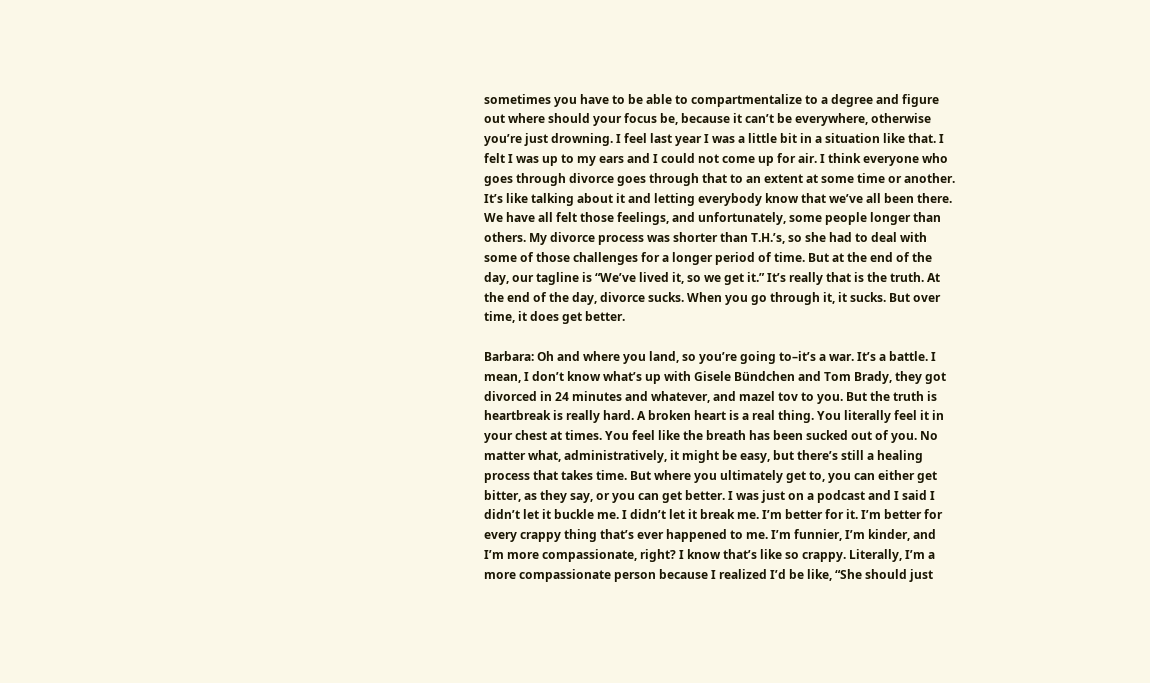sometimes you have to be able to compartmentalize to a degree and figure out where should your focus be, because it can’t be everywhere, otherwise you’re just drowning. I feel last year I was a little bit in a situation like that. I felt I was up to my ears and I could not come up for air. I think everyone who goes through divorce goes through that to an extent at some time or another. It’s like talking about it and letting everybody know that we’ve all been there. We have all felt those feelings, and unfortunately, some people longer than others. My divorce process was shorter than T.H.’s, so she had to deal with some of those challenges for a longer period of time. But at the end of the day, our tagline is “We’ve lived it, so we get it.” It’s really that is the truth. At the end of the day, divorce sucks. When you go through it, it sucks. But over time, it does get better.

Barbara: Oh and where you land, so you’re going to–it’s a war. It’s a battle. I mean, I don’t know what’s up with Gisele Bündchen and Tom Brady, they got divorced in 24 minutes and whatever, and mazel tov to you. But the truth is heartbreak is really hard. A broken heart is a real thing. You literally feel it in your chest at times. You feel like the breath has been sucked out of you. No matter what, administratively, it might be easy, but there’s still a healing process that takes time. But where you ultimately get to, you can either get bitter, as they say, or you can get better. I was just on a podcast and I said I didn’t let it buckle me. I didn’t let it break me. I’m better for it. I’m better for every crappy thing that’s ever happened to me. I’m funnier, I’m kinder, and I’m more compassionate, right? I know that’s like so crappy. Literally, I’m a more compassionate person because I realized I’d be like, “She should just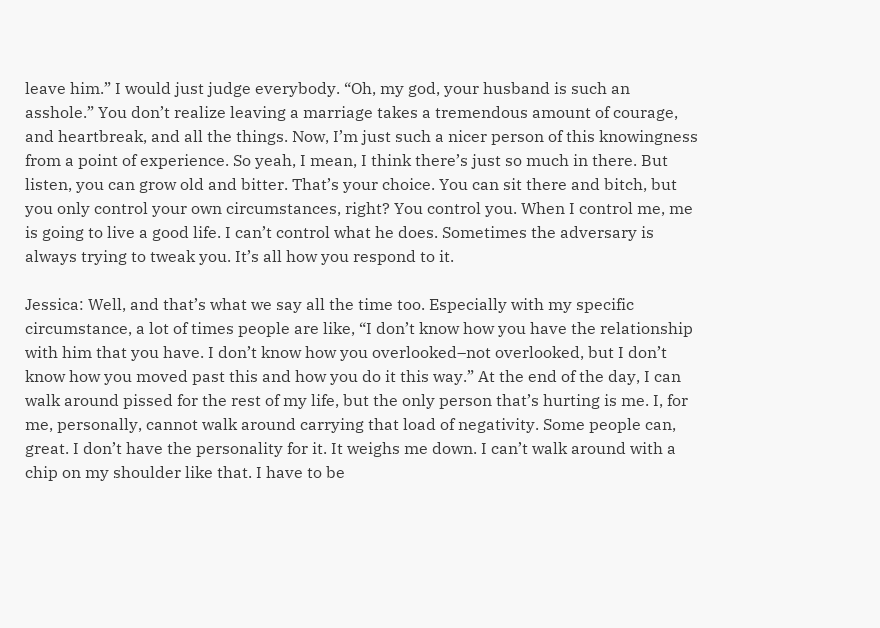leave him.” I would just judge everybody. “Oh, my god, your husband is such an asshole.” You don’t realize leaving a marriage takes a tremendous amount of courage, and heartbreak, and all the things. Now, I’m just such a nicer person of this knowingness from a point of experience. So yeah, I mean, I think there’s just so much in there. But listen, you can grow old and bitter. That’s your choice. You can sit there and bitch, but you only control your own circumstances, right? You control you. When I control me, me is going to live a good life. I can’t control what he does. Sometimes the adversary is always trying to tweak you. It’s all how you respond to it.

Jessica: Well, and that’s what we say all the time too. Especially with my specific circumstance, a lot of times people are like, “I don’t know how you have the relationship with him that you have. I don’t know how you overlooked–not overlooked, but I don’t know how you moved past this and how you do it this way.” At the end of the day, I can walk around pissed for the rest of my life, but the only person that’s hurting is me. I, for me, personally, cannot walk around carrying that load of negativity. Some people can, great. I don’t have the personality for it. It weighs me down. I can’t walk around with a chip on my shoulder like that. I have to be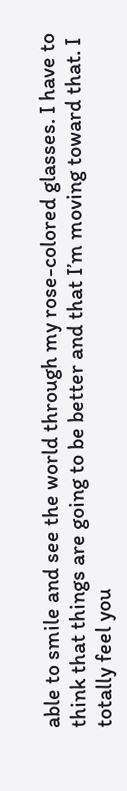able to smile and see the world through my rose-colored glasses. I have to think that things are going to be better and that I’m moving toward that. I totally feel you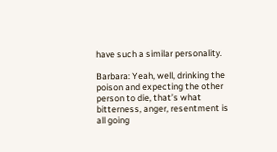have such a similar personality.

Barbara: Yeah, well, drinking the poison and expecting the other person to die, that’s what bitterness, anger, resentment is all going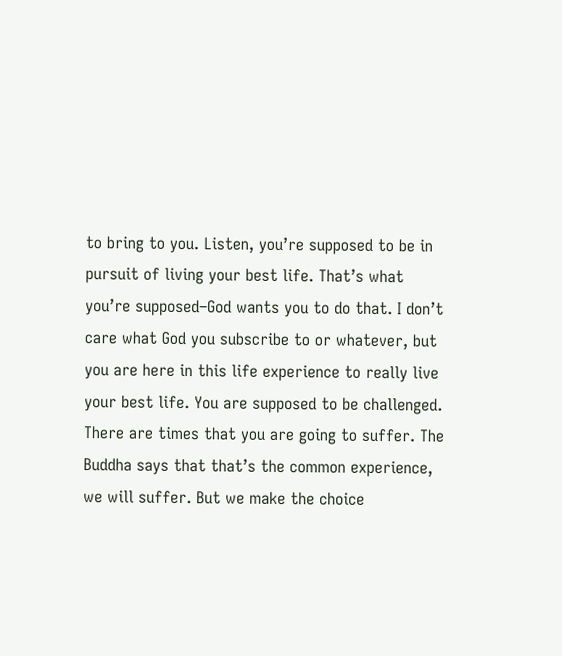to bring to you. Listen, you’re supposed to be in pursuit of living your best life. That’s what you’re supposed–God wants you to do that. I don’t care what God you subscribe to or whatever, but you are here in this life experience to really live your best life. You are supposed to be challenged. There are times that you are going to suffer. The Buddha says that that’s the common experience, we will suffer. But we make the choice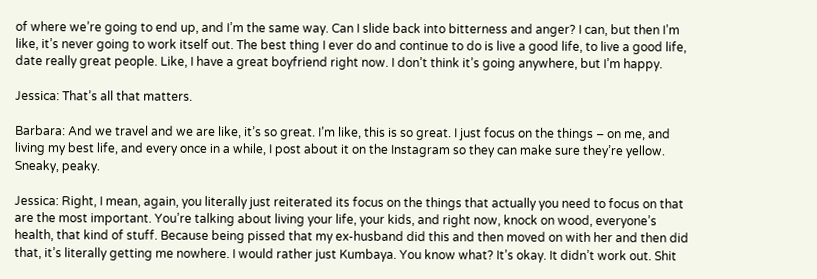of where we’re going to end up, and I’m the same way. Can I slide back into bitterness and anger? I can, but then I’m like, it’s never going to work itself out. The best thing I ever do and continue to do is live a good life, to live a good life, date really great people. Like, I have a great boyfriend right now. I don’t think it’s going anywhere, but I’m happy.

Jessica: That’s all that matters.

Barbara: And we travel and we are like, it’s so great. I’m like, this is so great. I just focus on the things – on me, and living my best life, and every once in a while, I post about it on the Instagram so they can make sure they’re yellow. Sneaky, peaky.

Jessica: Right, I mean, again, you literally just reiterated its focus on the things that actually you need to focus on that are the most important. You’re talking about living your life, your kids, and right now, knock on wood, everyone’s health, that kind of stuff. Because being pissed that my ex-husband did this and then moved on with her and then did that, it’s literally getting me nowhere. I would rather just Kumbaya. You know what? It’s okay. It didn’t work out. Shit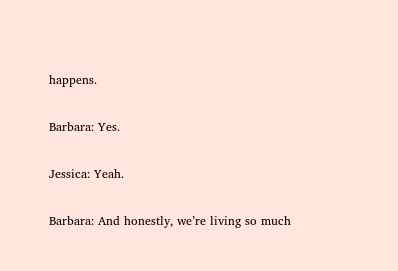happens.

Barbara: Yes.

Jessica: Yeah.

Barbara: And honestly, we’re living so much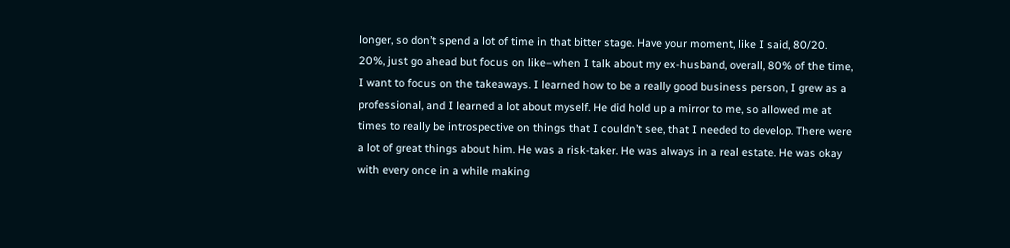longer, so don’t spend a lot of time in that bitter stage. Have your moment, like I said, 80/20. 20%, just go ahead but focus on like–when I talk about my ex-husband, overall, 80% of the time, I want to focus on the takeaways. I learned how to be a really good business person, I grew as a professional, and I learned a lot about myself. He did hold up a mirror to me, so allowed me at times to really be introspective on things that I couldn’t see, that I needed to develop. There were a lot of great things about him. He was a risk-taker. He was always in a real estate. He was okay with every once in a while making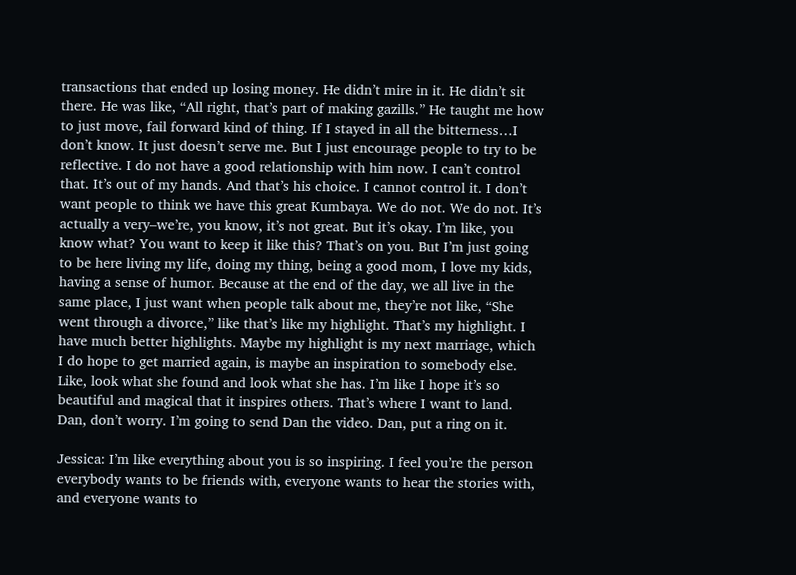transactions that ended up losing money. He didn’t mire in it. He didn’t sit there. He was like, “All right, that’s part of making gazills.” He taught me how to just move, fail forward kind of thing. If I stayed in all the bitterness…I don’t know. It just doesn’t serve me. But I just encourage people to try to be reflective. I do not have a good relationship with him now. I can’t control that. It’s out of my hands. And that’s his choice. I cannot control it. I don’t want people to think we have this great Kumbaya. We do not. We do not. It’s actually a very–we’re, you know, it’s not great. But it’s okay. I’m like, you know what? You want to keep it like this? That’s on you. But I’m just going to be here living my life, doing my thing, being a good mom, I love my kids, having a sense of humor. Because at the end of the day, we all live in the same place, I just want when people talk about me, they’re not like, “She went through a divorce,” like that’s like my highlight. That’s my highlight. I have much better highlights. Maybe my highlight is my next marriage, which I do hope to get married again, is maybe an inspiration to somebody else. Like, look what she found and look what she has. I’m like I hope it’s so beautiful and magical that it inspires others. That’s where I want to land. Dan, don’t worry. I’m going to send Dan the video. Dan, put a ring on it.

Jessica: I’m like everything about you is so inspiring. I feel you’re the person everybody wants to be friends with, everyone wants to hear the stories with, and everyone wants to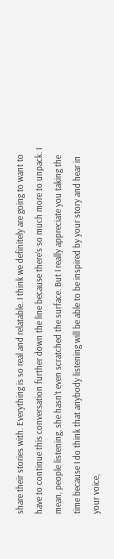share their stories with. Everything is so real and relatable. I think we definitely are going to want to have to continue this conversation further down the line because there’s so much more to unpack. I mean, people listening, she hasn’t even scratched the surface. But I really appreciate you taking the time because I do think that anybody listening will be able to be inspired by your story and hear in your voice,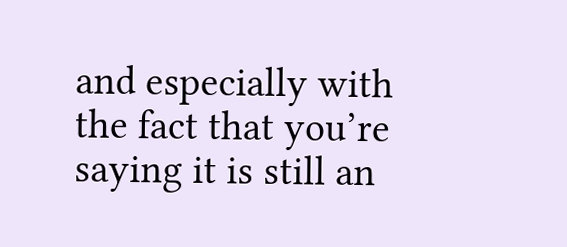and especially with the fact that you’re saying it is still an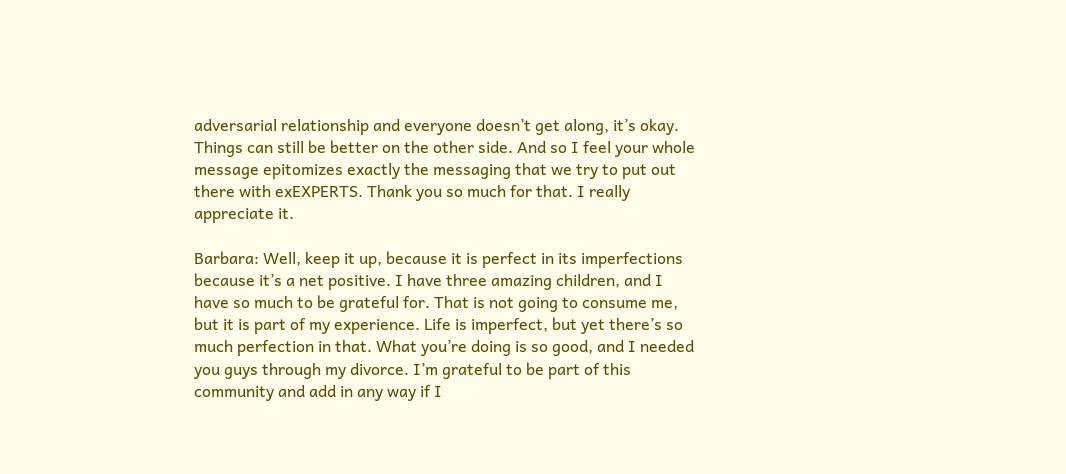adversarial relationship and everyone doesn’t get along, it’s okay. Things can still be better on the other side. And so I feel your whole message epitomizes exactly the messaging that we try to put out there with exEXPERTS. Thank you so much for that. I really appreciate it.

Barbara: Well, keep it up, because it is perfect in its imperfections because it’s a net positive. I have three amazing children, and I have so much to be grateful for. That is not going to consume me, but it is part of my experience. Life is imperfect, but yet there’s so much perfection in that. What you’re doing is so good, and I needed you guys through my divorce. I’m grateful to be part of this community and add in any way if I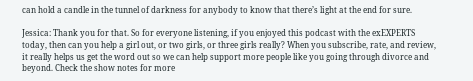can hold a candle in the tunnel of darkness for anybody to know that there’s light at the end for sure.

Jessica: Thank you for that. So for everyone listening, if you enjoyed this podcast with the exEXPERTS today, then can you help a girl out, or two girls, or three girls really? When you subscribe, rate, and review, it really helps us get the word out so we can help support more people like you going through divorce and beyond. Check the show notes for more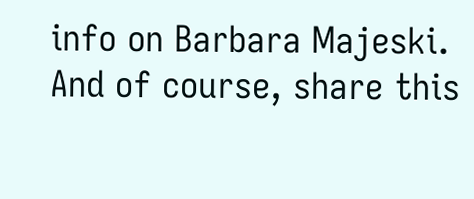info on Barbara Majeski. And of course, share this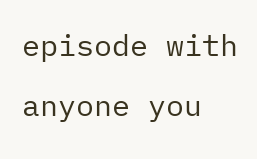episode with anyone you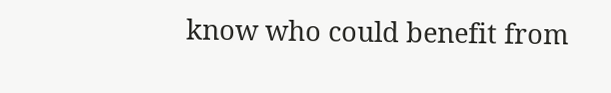know who could benefit from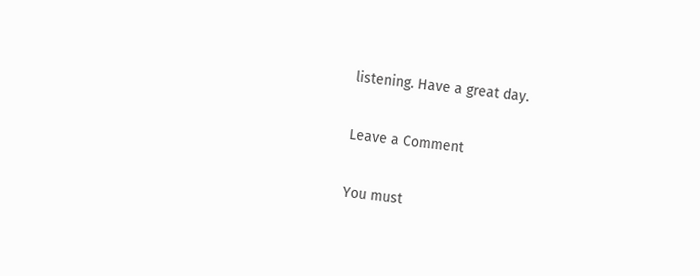listening. Have a great day.

Leave a Comment

You must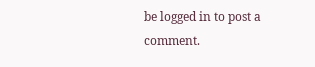be logged in to post a comment.